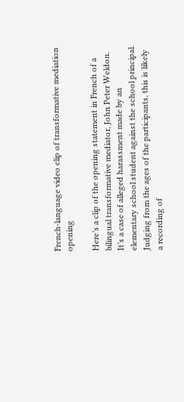French-language video clip of transformative mediation opening

Here’s a clip of the opening statement in French of a bilingual transformative mediator, John Peter Weldon. It’s a case of alleged harassment made by an elementary school student against the school principal.  Judging from the ages of the participants, this is likely a recording of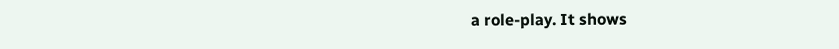a role-play. It shows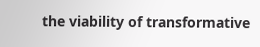the viability of transformative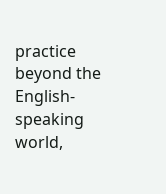practice beyond the English-speaking world,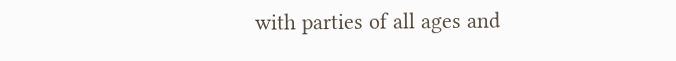with parties of all ages and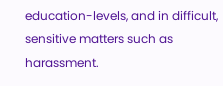education-levels, and in difficult, sensitive matters such as harassment.